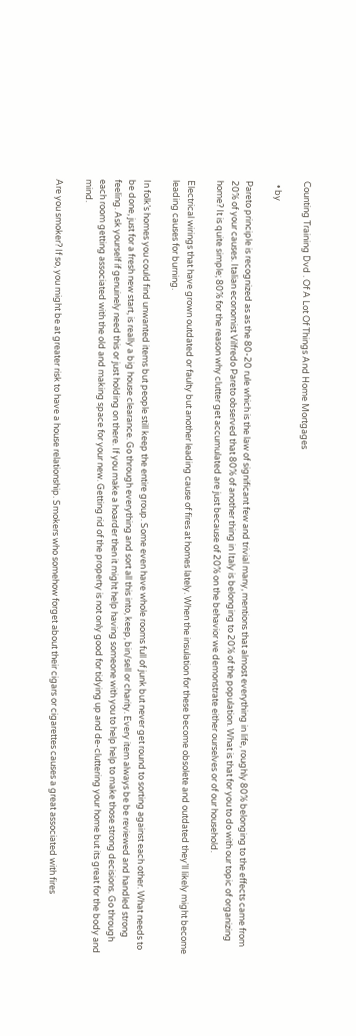Counting Training Dvd . Of A Lot Of Things And Home Mortgages

  • by

Pareto principle is recognized as as the 80-20 rule which is the law of significant few and trivial many, mentions that almost everything in life, roughly 80% belonging to the effects came from 20% of your causes. Italian economist Vilfredo Pareto observed that 80% of another thing in Italy is belonging to 20% of the population. What is that for you to do with our topic of organizing home? It is quite simple; 80% for the reason why clutter get accumulated are just because of 20% on the behavior we demonstrate either ourselves or of our household.

Electrical wirings that have grown outdated or faulty but another leading cause of fires at homes lately. When the insulation for these become obsolete and outdated they’ll likely might become leading causes for burning.

In folk’s homes you could find unwanted items but people still keep the entire group. Some even have whole rooms full of junk but never get round to sorting against each other. What needs to be done, just for a fresh new start, is really a big house clearance. Go through everything and sort all this into, keep, bin/sell or charity. Every item always be be reviewed and handled strong feeling. Ask yourself if genuinely need this or just holding on there. If you make a hoarder then it might help having someone with you to help help to make those strong decisions. Go through each room getting associated with the old and making space for your new. Getting rid of the property is not only good for tidying up and de-cluttering your home but its great for the body and mind.

Are you smoker? If so, you might be at greater risk to have a house relationship. Smokers who somehow forget about their cigars or cigarettes causes a great associated with fires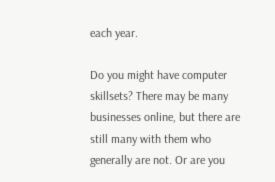each year.

Do you might have computer skillsets? There may be many businesses online, but there are still many with them who generally are not. Or are you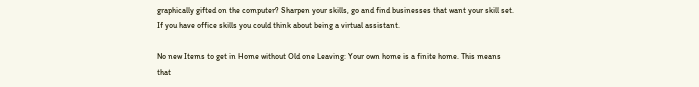graphically gifted on the computer? Sharpen your skills, go and find businesses that want your skill set. If you have office skills you could think about being a virtual assistant.

No new Items to get in Home without Old one Leaving: Your own home is a finite home. This means that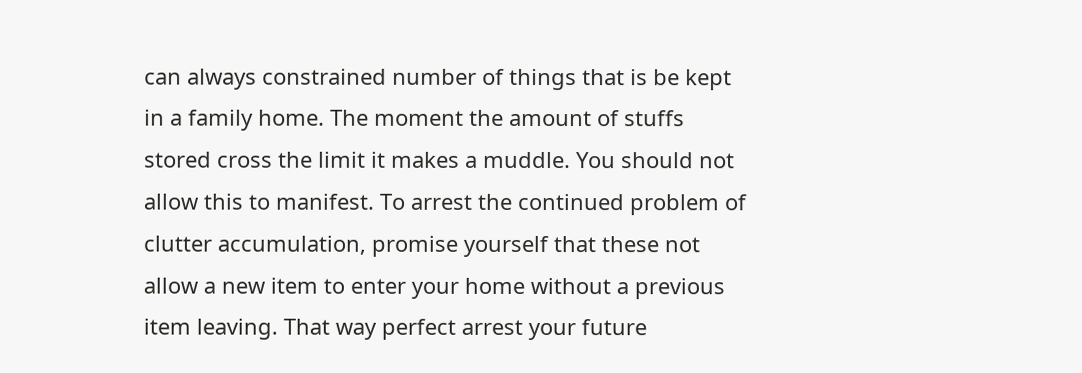can always constrained number of things that is be kept in a family home. The moment the amount of stuffs stored cross the limit it makes a muddle. You should not allow this to manifest. To arrest the continued problem of clutter accumulation, promise yourself that these not allow a new item to enter your home without a previous item leaving. That way perfect arrest your future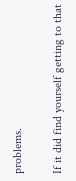problems.

If it did find yourself getting to that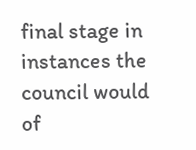final stage in instances the council would of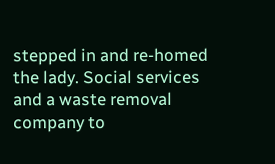stepped in and re-homed the lady. Social services and a waste removal company to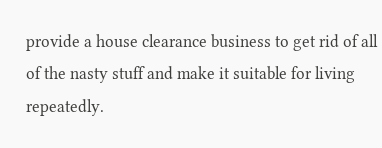provide a house clearance business to get rid of all of the nasty stuff and make it suitable for living repeatedly.